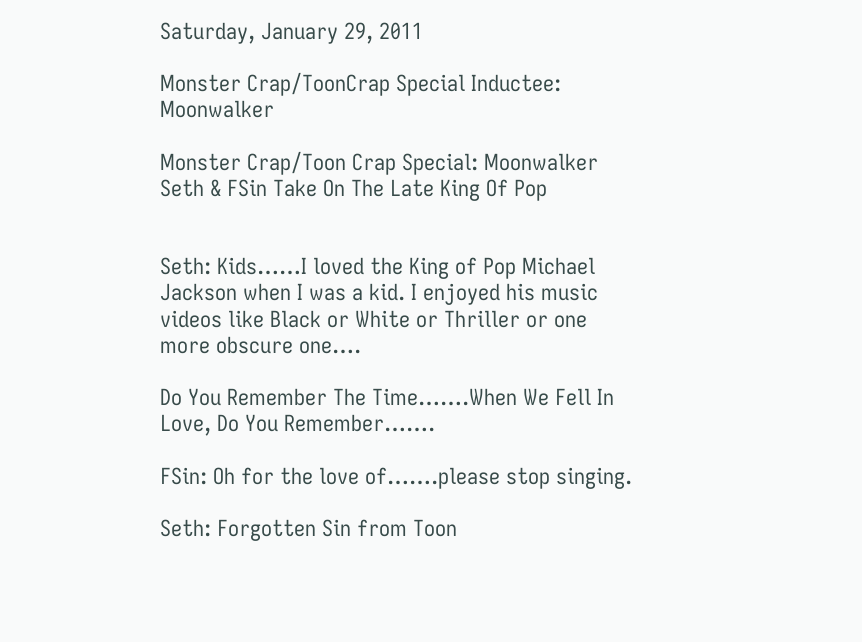Saturday, January 29, 2011

Monster Crap/ToonCrap Special Inductee: Moonwalker

Monster Crap/Toon Crap Special: Moonwalker
Seth & FSin Take On The Late King Of Pop


Seth: Kids……I loved the King of Pop Michael Jackson when I was a kid. I enjoyed his music videos like Black or White or Thriller or one more obscure one….

Do You Remember The Time…….When We Fell In Love, Do You Remember…….

FSin: Oh for the love of…….please stop singing.

Seth: Forgotten Sin from Toon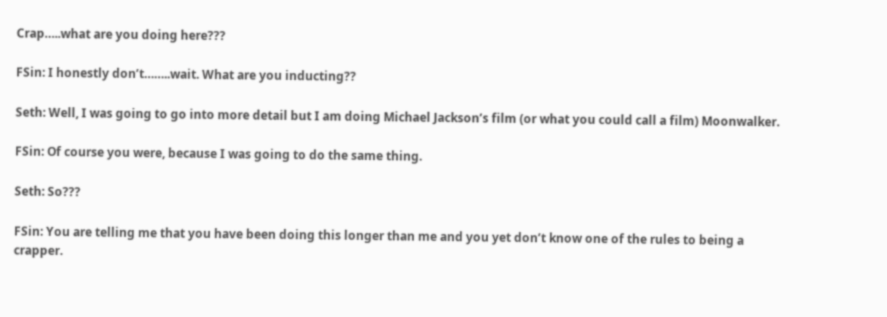Crap…..what are you doing here???

FSin: I honestly don’t……..wait. What are you inducting??

Seth: Well, I was going to go into more detail but I am doing Michael Jackson’s film (or what you could call a film) Moonwalker.

FSin: Of course you were, because I was going to do the same thing.

Seth: So???

FSin: You are telling me that you have been doing this longer than me and you yet don’t know one of the rules to being a crapper.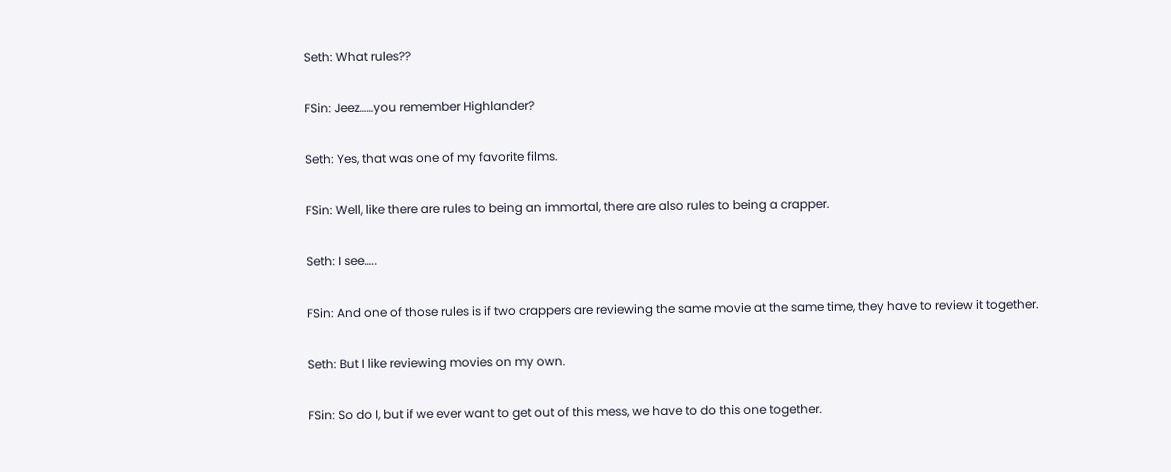Seth: What rules??

FSin: Jeez……you remember Highlander?

Seth: Yes, that was one of my favorite films.

FSin: Well, like there are rules to being an immortal, there are also rules to being a crapper.

Seth: I see…..

FSin: And one of those rules is if two crappers are reviewing the same movie at the same time, they have to review it together.

Seth: But I like reviewing movies on my own.

FSin: So do I, but if we ever want to get out of this mess, we have to do this one together.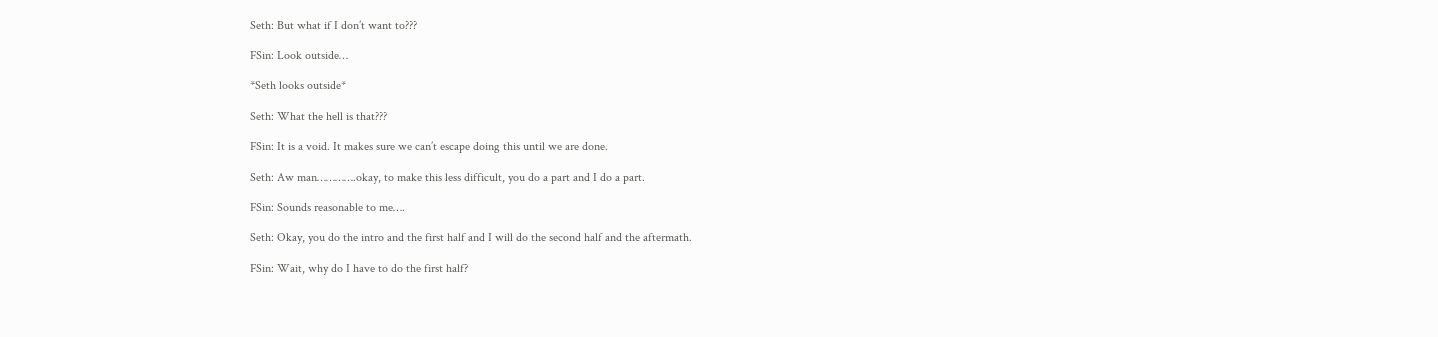Seth: But what if I don’t want to???

FSin: Look outside…

*Seth looks outside*

Seth: What the hell is that???

FSin: It is a void. It makes sure we can’t escape doing this until we are done.

Seth: Aw man………….okay, to make this less difficult, you do a part and I do a part.

FSin: Sounds reasonable to me….

Seth: Okay, you do the intro and the first half and I will do the second half and the aftermath.

FSin: Wait, why do I have to do the first half?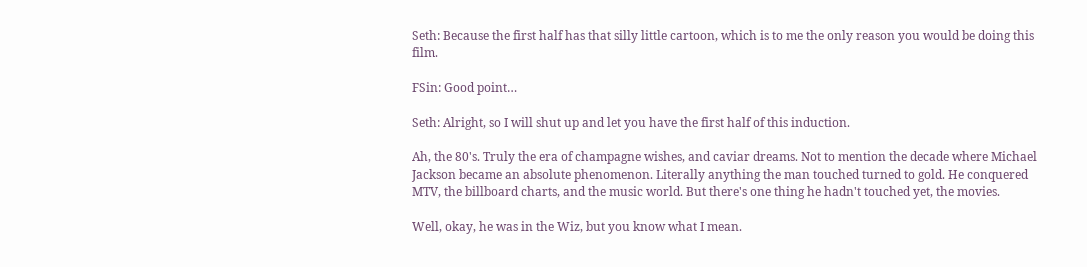Seth: Because the first half has that silly little cartoon, which is to me the only reason you would be doing this film.

FSin: Good point…

Seth: Alright, so I will shut up and let you have the first half of this induction.

Ah, the 80's. Truly the era of champagne wishes, and caviar dreams. Not to mention the decade where Michael Jackson became an absolute phenomenon. Literally anything the man touched turned to gold. He conquered MTV, the billboard charts, and the music world. But there's one thing he hadn't touched yet, the movies.

Well, okay, he was in the Wiz, but you know what I mean.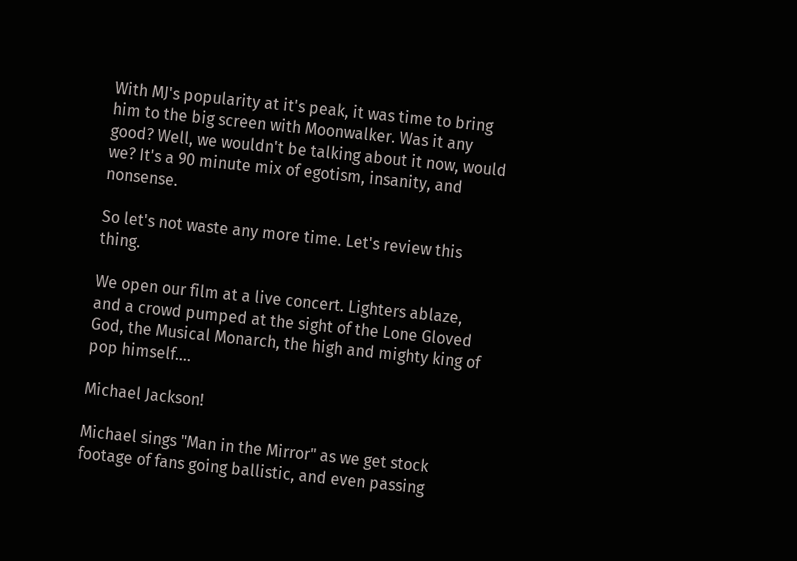With MJ's popularity at it's peak, it was time to bring him to the big screen with Moonwalker. Was it any good? Well, we wouldn't be talking about it now, would we? It's a 90 minute mix of egotism, insanity, and nonsense.

So let's not waste any more time. Let's review this thing.

We open our film at a live concert. Lighters ablaze, and a crowd pumped at the sight of the Lone Gloved God, the Musical Monarch, the high and mighty king of pop himself....

Michael Jackson!

Michael sings "Man in the Mirror" as we get stock footage of fans going ballistic, and even passing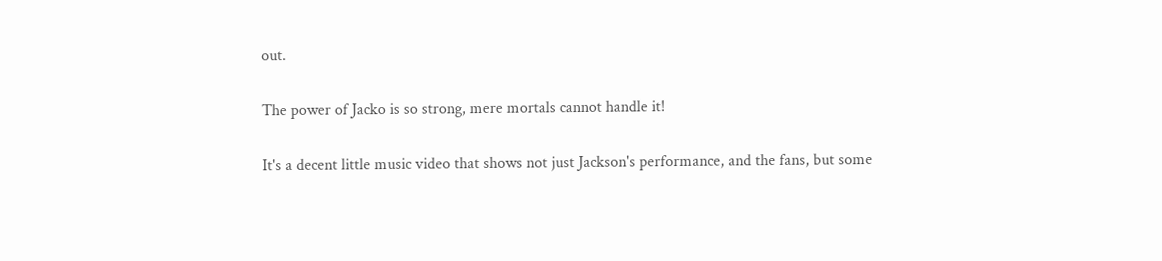out.

The power of Jacko is so strong, mere mortals cannot handle it!

It's a decent little music video that shows not just Jackson's performance, and the fans, but some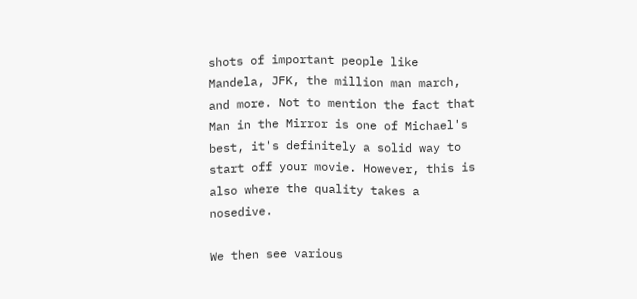shots of important people like Mandela, JFK, the million man march, and more. Not to mention the fact that Man in the Mirror is one of Michael's best, it's definitely a solid way to start off your movie. However, this is also where the quality takes a nosedive.

We then see various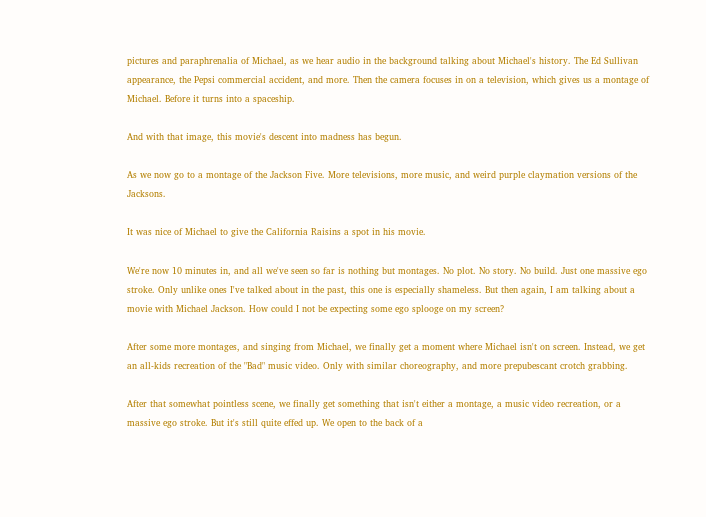pictures and paraphrenalia of Michael, as we hear audio in the background talking about Michael's history. The Ed Sullivan appearance, the Pepsi commercial accident, and more. Then the camera focuses in on a television, which gives us a montage of Michael. Before it turns into a spaceship.

And with that image, this movie's descent into madness has begun.

As we now go to a montage of the Jackson Five. More televisions, more music, and weird purple claymation versions of the Jacksons.

It was nice of Michael to give the California Raisins a spot in his movie.

We're now 10 minutes in, and all we've seen so far is nothing but montages. No plot. No story. No build. Just one massive ego stroke. Only unlike ones I've talked about in the past, this one is especially shameless. But then again, I am talking about a movie with Michael Jackson. How could I not be expecting some ego splooge on my screen?

After some more montages, and singing from Michael, we finally get a moment where Michael isn't on screen. Instead, we get an all-kids recreation of the "Bad" music video. Only with similar choreography, and more prepubescant crotch grabbing.

After that somewhat pointless scene, we finally get something that isn't either a montage, a music video recreation, or a massive ego stroke. But it's still quite effed up. We open to the back of a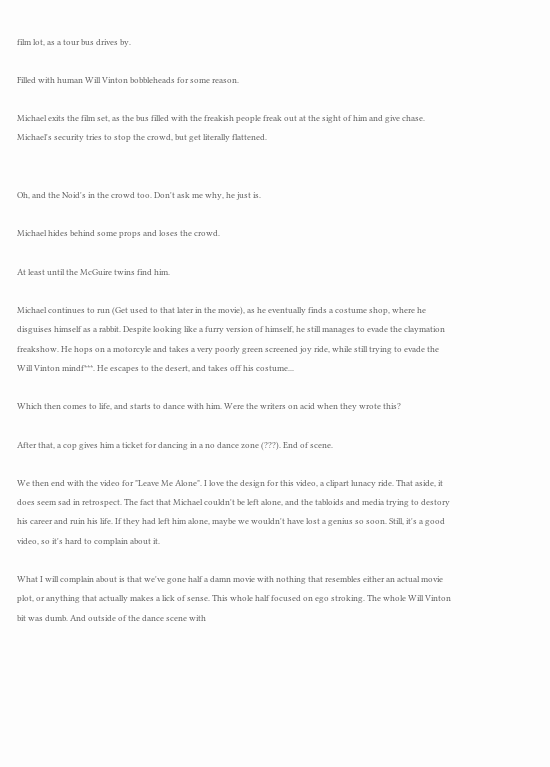film lot, as a tour bus drives by.

Filled with human Will Vinton bobbleheads for some reason.

Michael exits the film set, as the bus filled with the freakish people freak out at the sight of him and give chase. Michael's security tries to stop the crowd, but get literally flattened.


Oh, and the Noid's in the crowd too. Don't ask me why, he just is.

Michael hides behind some props and loses the crowd.

At least until the McGuire twins find him.

Michael continues to run (Get used to that later in the movie), as he eventually finds a costume shop, where he disguises himself as a rabbit. Despite looking like a furry version of himself, he still manages to evade the claymation freakshow. He hops on a motorcyle and takes a very poorly green screened joy ride, while still trying to evade the Will Vinton mindf***. He escapes to the desert, and takes off his costume...

Which then comes to life, and starts to dance with him. Were the writers on acid when they wrote this?

After that, a cop gives him a ticket for dancing in a no dance zone (???). End of scene.

We then end with the video for "Leave Me Alone". I love the design for this video, a clipart lunacy ride. That aside, it does seem sad in retrospect. The fact that Michael couldn't be left alone, and the tabloids and media trying to destory his career and ruin his life. If they had left him alone, maybe we wouldn't have lost a genius so soon. Still, it's a good video, so it's hard to complain about it.

What I will complain about is that we've gone half a damn movie with nothing that resembles either an actual movie plot, or anything that actually makes a lick of sense. This whole half focused on ego stroking. The whole Will Vinton bit was dumb. And outside of the dance scene with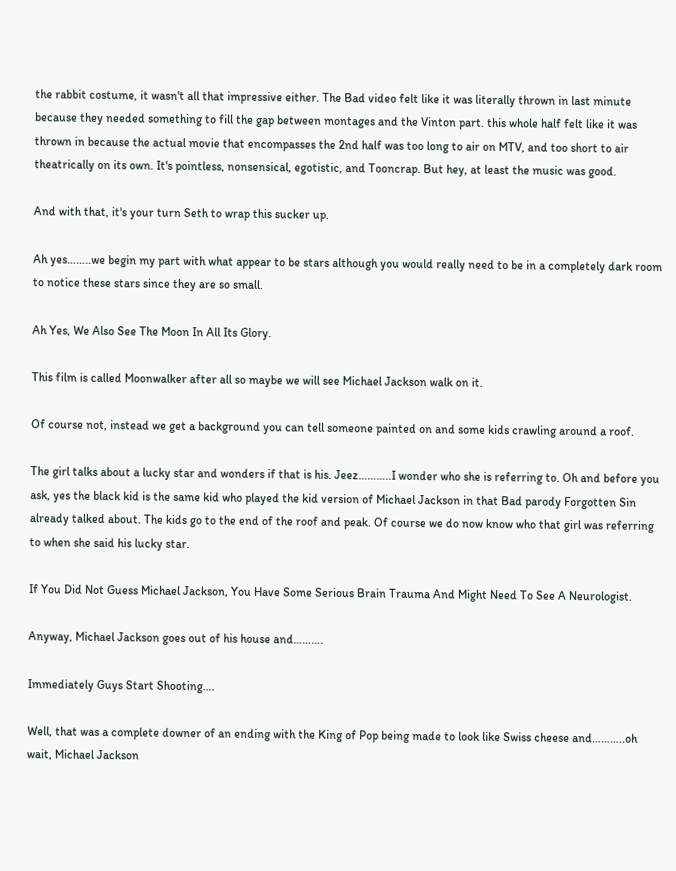the rabbit costume, it wasn't all that impressive either. The Bad video felt like it was literally thrown in last minute because they needed something to fill the gap between montages and the Vinton part. this whole half felt like it was thrown in because the actual movie that encompasses the 2nd half was too long to air on MTV, and too short to air theatrically on its own. It's pointless, nonsensical, egotistic, and Tooncrap. But hey, at least the music was good.

And with that, it's your turn Seth to wrap this sucker up.

Ah yes……..we begin my part with what appear to be stars although you would really need to be in a completely dark room to notice these stars since they are so small.

Ah Yes, We Also See The Moon In All Its Glory.

This film is called Moonwalker after all so maybe we will see Michael Jackson walk on it.

Of course not, instead we get a background you can tell someone painted on and some kids crawling around a roof.

The girl talks about a lucky star and wonders if that is his. Jeez………..I wonder who she is referring to. Oh and before you ask, yes the black kid is the same kid who played the kid version of Michael Jackson in that Bad parody Forgotten Sin already talked about. The kids go to the end of the roof and peak. Of course we do now know who that girl was referring to when she said his lucky star.

If You Did Not Guess Michael Jackson, You Have Some Serious Brain Trauma And Might Need To See A Neurologist.

Anyway, Michael Jackson goes out of his house and……….

Immediately Guys Start Shooting….

Well, that was a complete downer of an ending with the King of Pop being made to look like Swiss cheese and………..oh wait, Michael Jackson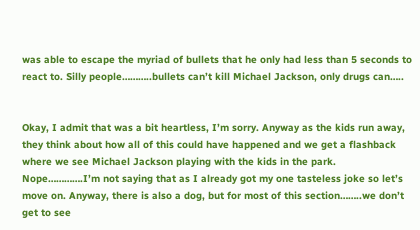was able to escape the myriad of bullets that he only had less than 5 seconds to react to. Silly people………..bullets can’t kill Michael Jackson, only drugs can…..


Okay, I admit that was a bit heartless, I’m sorry. Anyway as the kids run away, they think about how all of this could have happened and we get a flashback where we see Michael Jackson playing with the kids in the park. Nope………….I’m not saying that as I already got my one tasteless joke so let’s move on. Anyway, there is also a dog, but for most of this section……..we don’t get to see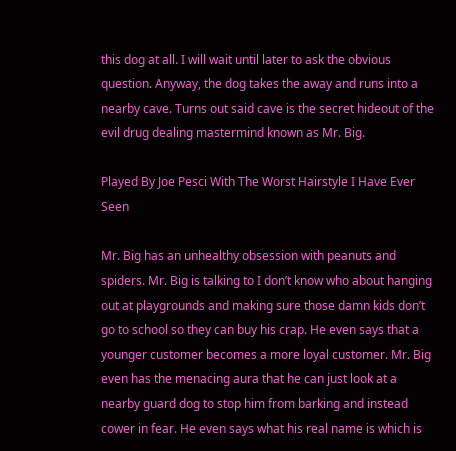this dog at all. I will wait until later to ask the obvious question. Anyway, the dog takes the away and runs into a nearby cave. Turns out said cave is the secret hideout of the evil drug dealing mastermind known as Mr. Big.

Played By Joe Pesci With The Worst Hairstyle I Have Ever Seen

Mr. Big has an unhealthy obsession with peanuts and spiders. Mr. Big is talking to I don’t know who about hanging out at playgrounds and making sure those damn kids don’t go to school so they can buy his crap. He even says that a younger customer becomes a more loyal customer. Mr. Big even has the menacing aura that he can just look at a nearby guard dog to stop him from barking and instead cower in fear. He even says what his real name is which is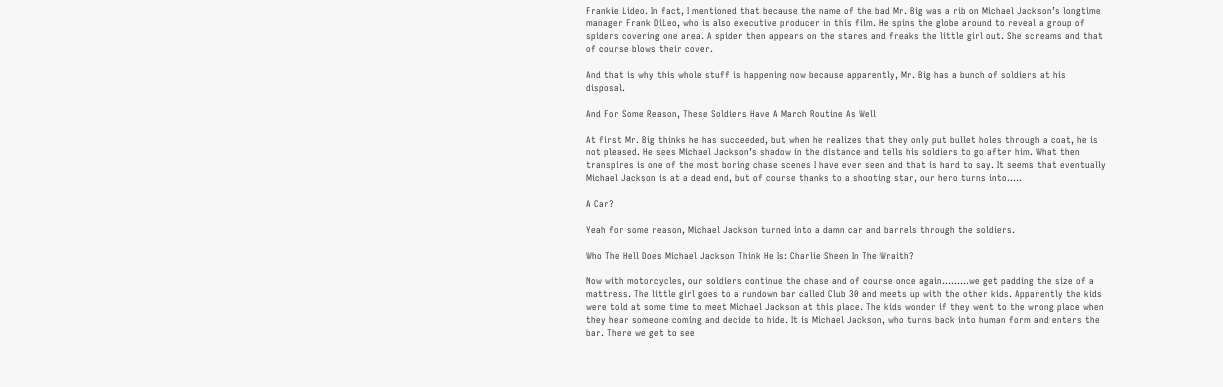Frankie Lideo. In fact, I mentioned that because the name of the bad Mr. Big was a rib on Michael Jackson’s longtime manager Frank DiLeo, who is also executive producer in this film. He spins the globe around to reveal a group of spiders covering one area. A spider then appears on the stares and freaks the little girl out. She screams and that of course blows their cover.

And that is why this whole stuff is happening now because apparently, Mr. Big has a bunch of soldiers at his disposal.

And For Some Reason, These Soldiers Have A March Routine As Well

At first Mr. Big thinks he has succeeded, but when he realizes that they only put bullet holes through a coat, he is not pleased. He sees Michael Jackson’s shadow in the distance and tells his soldiers to go after him. What then transpires is one of the most boring chase scenes I have ever seen and that is hard to say. It seems that eventually Michael Jackson is at a dead end, but of course thanks to a shooting star, our hero turns into…..

A Car?

Yeah for some reason, Michael Jackson turned into a damn car and barrels through the soldiers.

Who The Hell Does Michael Jackson Think He Is: Charlie Sheen In The Wraith?

Now with motorcycles, our soldiers continue the chase and of course once again………we get padding the size of a mattress. The little girl goes to a rundown bar called Club 30 and meets up with the other kids. Apparently the kids were told at some time to meet Michael Jackson at this place. The kids wonder if they went to the wrong place when they hear someone coming and decide to hide. It is Michael Jackson, who turns back into human form and enters the bar. There we get to see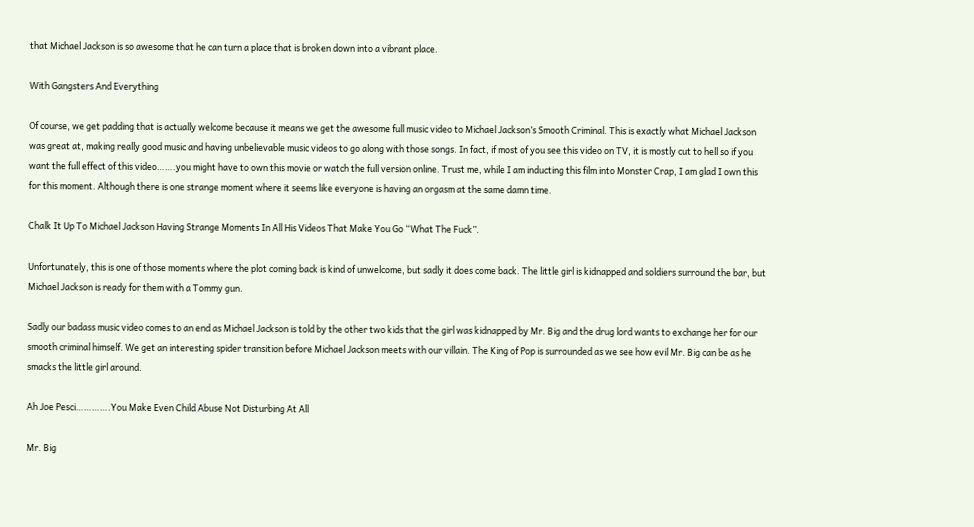that Michael Jackson is so awesome that he can turn a place that is broken down into a vibrant place.

With Gangsters And Everything

Of course, we get padding that is actually welcome because it means we get the awesome full music video to Michael Jackson’s Smooth Criminal. This is exactly what Michael Jackson was great at, making really good music and having unbelievable music videos to go along with those songs. In fact, if most of you see this video on TV, it is mostly cut to hell so if you want the full effect of this video…….you might have to own this movie or watch the full version online. Trust me, while I am inducting this film into Monster Crap, I am glad I own this for this moment. Although there is one strange moment where it seems like everyone is having an orgasm at the same damn time.

Chalk It Up To Michael Jackson Having Strange Moments In All His Videos That Make You Go “What The Fuck”.

Unfortunately, this is one of those moments where the plot coming back is kind of unwelcome, but sadly it does come back. The little girl is kidnapped and soldiers surround the bar, but Michael Jackson is ready for them with a Tommy gun.

Sadly our badass music video comes to an end as Michael Jackson is told by the other two kids that the girl was kidnapped by Mr. Big and the drug lord wants to exchange her for our smooth criminal himself. We get an interesting spider transition before Michael Jackson meets with our villain. The King of Pop is surrounded as we see how evil Mr. Big can be as he smacks the little girl around.

Ah Joe Pesci………….You Make Even Child Abuse Not Disturbing At All

Mr. Big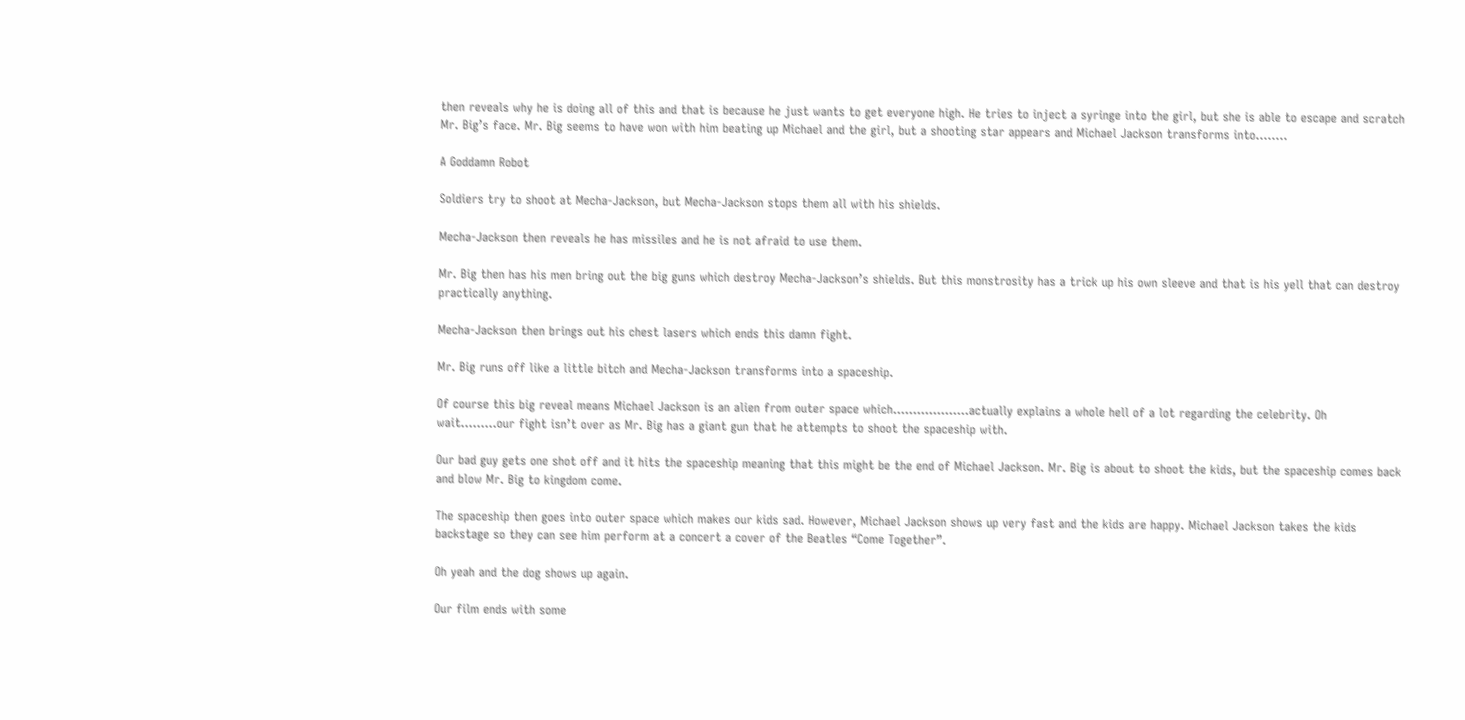then reveals why he is doing all of this and that is because he just wants to get everyone high. He tries to inject a syringe into the girl, but she is able to escape and scratch Mr. Big’s face. Mr. Big seems to have won with him beating up Michael and the girl, but a shooting star appears and Michael Jackson transforms into……..

A Goddamn Robot

Soldiers try to shoot at Mecha-Jackson, but Mecha-Jackson stops them all with his shields.

Mecha-Jackson then reveals he has missiles and he is not afraid to use them.

Mr. Big then has his men bring out the big guns which destroy Mecha-Jackson’s shields. But this monstrosity has a trick up his own sleeve and that is his yell that can destroy practically anything.

Mecha-Jackson then brings out his chest lasers which ends this damn fight.

Mr. Big runs off like a little bitch and Mecha-Jackson transforms into a spaceship.

Of course this big reveal means Michael Jackson is an alien from outer space which……………….actually explains a whole hell of a lot regarding the celebrity. Oh wait………our fight isn’t over as Mr. Big has a giant gun that he attempts to shoot the spaceship with.

Our bad guy gets one shot off and it hits the spaceship meaning that this might be the end of Michael Jackson. Mr. Big is about to shoot the kids, but the spaceship comes back and blow Mr. Big to kingdom come.

The spaceship then goes into outer space which makes our kids sad. However, Michael Jackson shows up very fast and the kids are happy. Michael Jackson takes the kids backstage so they can see him perform at a concert a cover of the Beatles “Come Together”.

Oh yeah and the dog shows up again.

Our film ends with some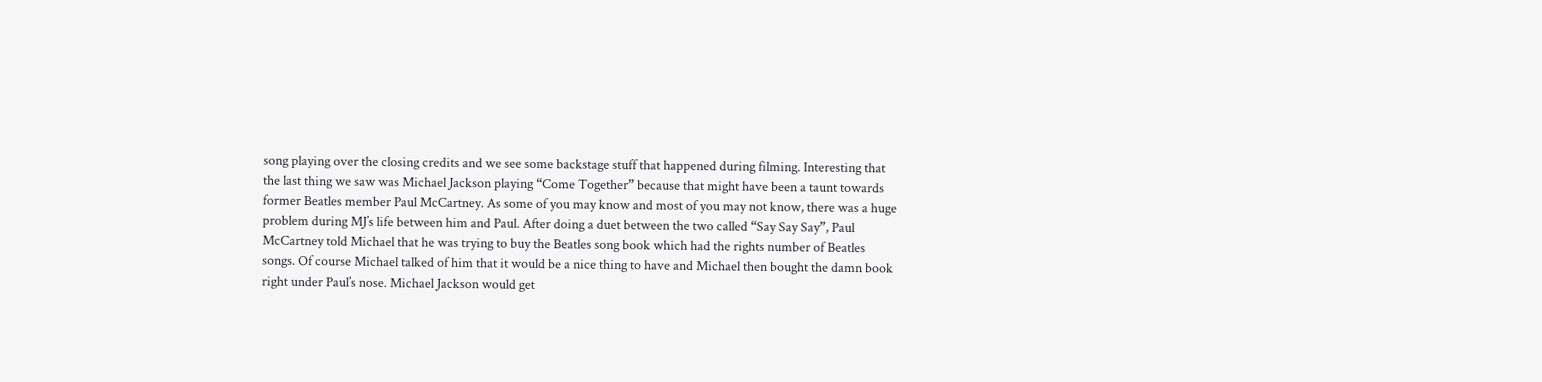song playing over the closing credits and we see some backstage stuff that happened during filming. Interesting that the last thing we saw was Michael Jackson playing “Come Together” because that might have been a taunt towards former Beatles member Paul McCartney. As some of you may know and most of you may not know, there was a huge problem during MJ’s life between him and Paul. After doing a duet between the two called “Say Say Say”, Paul McCartney told Michael that he was trying to buy the Beatles song book which had the rights number of Beatles songs. Of course Michael talked of him that it would be a nice thing to have and Michael then bought the damn book right under Paul’s nose. Michael Jackson would get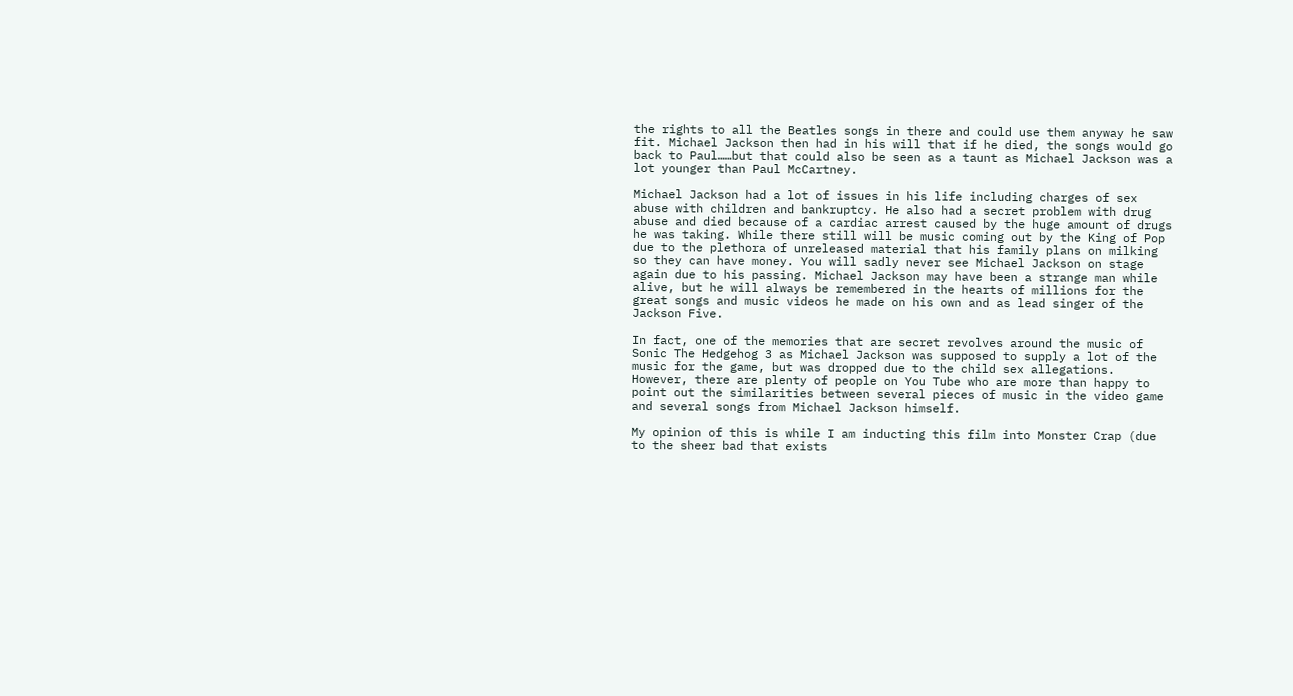the rights to all the Beatles songs in there and could use them anyway he saw fit. Michael Jackson then had in his will that if he died, the songs would go back to Paul……but that could also be seen as a taunt as Michael Jackson was a lot younger than Paul McCartney.

Michael Jackson had a lot of issues in his life including charges of sex abuse with children and bankruptcy. He also had a secret problem with drug abuse and died because of a cardiac arrest caused by the huge amount of drugs he was taking. While there still will be music coming out by the King of Pop due to the plethora of unreleased material that his family plans on milking so they can have money. You will sadly never see Michael Jackson on stage again due to his passing. Michael Jackson may have been a strange man while alive, but he will always be remembered in the hearts of millions for the great songs and music videos he made on his own and as lead singer of the Jackson Five.

In fact, one of the memories that are secret revolves around the music of Sonic The Hedgehog 3 as Michael Jackson was supposed to supply a lot of the music for the game, but was dropped due to the child sex allegations. However, there are plenty of people on You Tube who are more than happy to point out the similarities between several pieces of music in the video game and several songs from Michael Jackson himself.

My opinion of this is while I am inducting this film into Monster Crap (due to the sheer bad that exists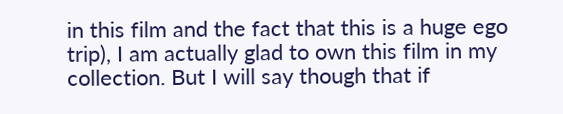in this film and the fact that this is a huge ego trip), I am actually glad to own this film in my collection. But I will say though that if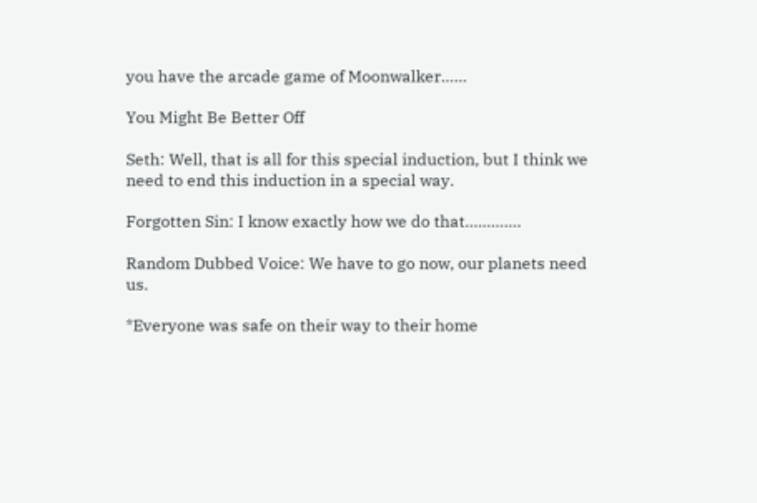you have the arcade game of Moonwalker……

You Might Be Better Off

Seth: Well, that is all for this special induction, but I think we need to end this induction in a special way.

Forgotten Sin: I know exactly how we do that………….

Random Dubbed Voice: We have to go now, our planets need us.

*Everyone was safe on their way to their home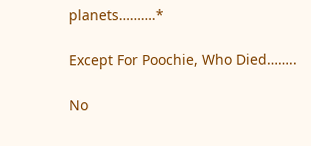planets……….*

Except For Poochie, Who Died……..

No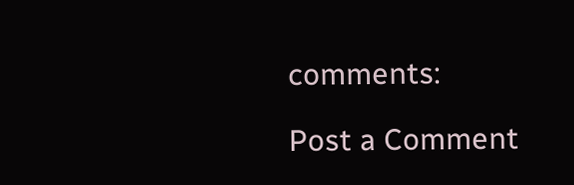comments:

Post a Comment